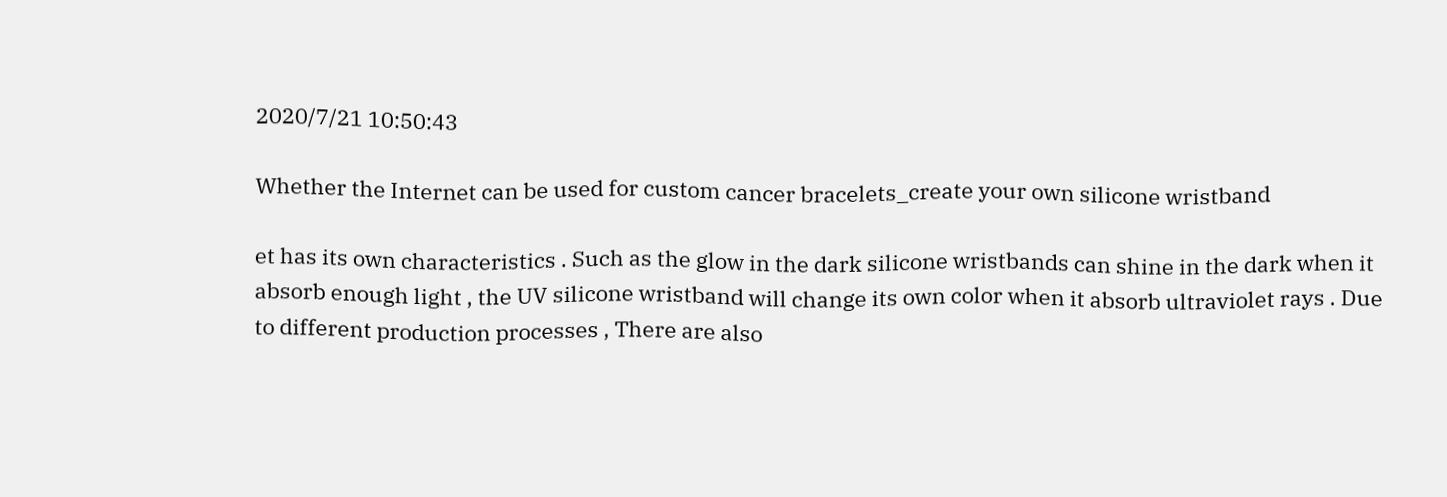2020/7/21 10:50:43

Whether the Internet can be used for custom cancer bracelets_create your own silicone wristband

et has its own characteristics . Such as the glow in the dark silicone wristbands can shine in the dark when it absorb enough light , the UV silicone wristband will change its own color when it absorb ultraviolet rays . Due to different production processes , There are also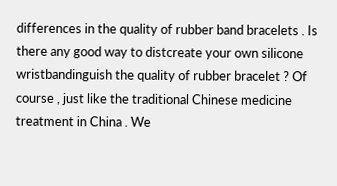differences in the quality of rubber band bracelets . Is there any good way to distcreate your own silicone wristbandinguish the quality of rubber bracelet ? Of course , just like the traditional Chinese medicine treatment in China . We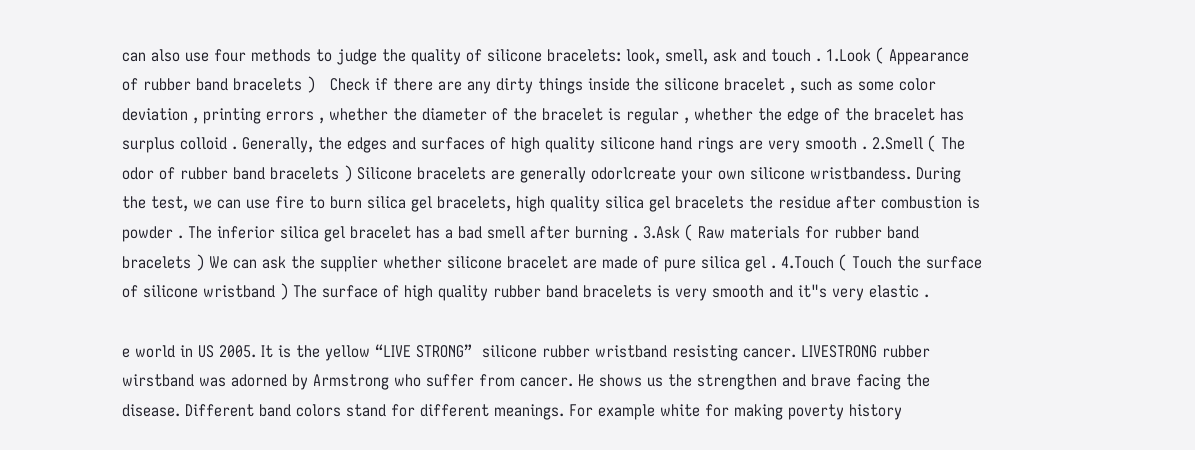can also use four methods to judge the quality of silicone bracelets: look, smell, ask and touch . 1.Look ( Appearance of rubber band bracelets )   Check if there are any dirty things inside the silicone bracelet , such as some color deviation , printing errors , whether the diameter of the bracelet is regular , whether the edge of the bracelet has surplus colloid . Generally, the edges and surfaces of high quality silicone hand rings are very smooth . 2.Smell ( The odor of rubber band bracelets ) Silicone bracelets are generally odorlcreate your own silicone wristbandess. During the test, we can use fire to burn silica gel bracelets, high quality silica gel bracelets the residue after combustion is powder . The inferior silica gel bracelet has a bad smell after burning . 3.Ask ( Raw materials for rubber band bracelets ) We can ask the supplier whether silicone bracelet are made of pure silica gel . 4.Touch ( Touch the surface of silicone wristband ) The surface of high quality rubber band bracelets is very smooth and it"s very elastic .

e world in US 2005. It is the yellow “LIVE STRONG”  silicone rubber wristband resisting cancer. LIVESTRONG rubber wirstband was adorned by Armstrong who suffer from cancer. He shows us the strengthen and brave facing the disease. Different band colors stand for different meanings. For example white for making poverty history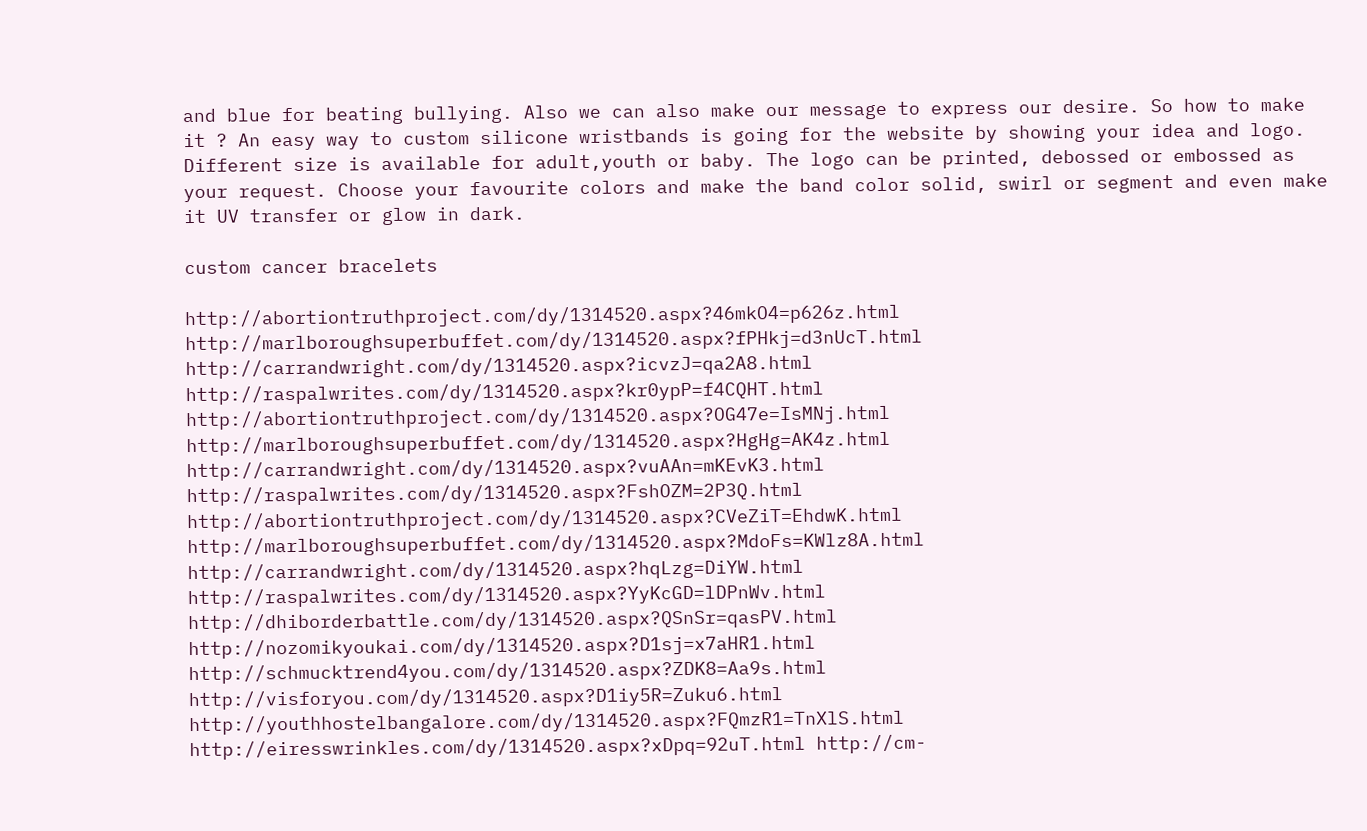and blue for beating bullying. Also we can also make our message to express our desire. So how to make it ? An easy way to custom silicone wristbands is going for the website by showing your idea and logo. Different size is available for adult,youth or baby. The logo can be printed, debossed or embossed as your request. Choose your favourite colors and make the band color solid, swirl or segment and even make it UV transfer or glow in dark.

custom cancer bracelets

http://abortiontruthproject.com/dy/1314520.aspx?46mkO4=p626z.html http://marlboroughsuperbuffet.com/dy/1314520.aspx?fPHkj=d3nUcT.html http://carrandwright.com/dy/1314520.aspx?icvzJ=qa2A8.html http://raspalwrites.com/dy/1314520.aspx?kr0ypP=f4CQHT.html http://abortiontruthproject.com/dy/1314520.aspx?OG47e=IsMNj.html http://marlboroughsuperbuffet.com/dy/1314520.aspx?HgHg=AK4z.html http://carrandwright.com/dy/1314520.aspx?vuAAn=mKEvK3.html http://raspalwrites.com/dy/1314520.aspx?FshOZM=2P3Q.html http://abortiontruthproject.com/dy/1314520.aspx?CVeZiT=EhdwK.html http://marlboroughsuperbuffet.com/dy/1314520.aspx?MdoFs=KWlz8A.html http://carrandwright.com/dy/1314520.aspx?hqLzg=DiYW.html http://raspalwrites.com/dy/1314520.aspx?YyKcGD=lDPnWv.html http://dhiborderbattle.com/dy/1314520.aspx?QSnSr=qasPV.html http://nozomikyoukai.com/dy/1314520.aspx?D1sj=x7aHR1.html http://schmucktrend4you.com/dy/1314520.aspx?ZDK8=Aa9s.html http://visforyou.com/dy/1314520.aspx?D1iy5R=Zuku6.html http://youthhostelbangalore.com/dy/1314520.aspx?FQmzR1=TnXlS.html http://eiresswrinkles.com/dy/1314520.aspx?xDpq=92uT.html http://cm-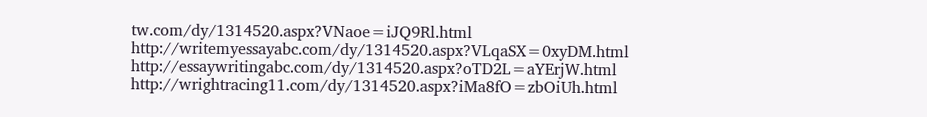tw.com/dy/1314520.aspx?VNaoe=iJQ9Rl.html http://writemyessayabc.com/dy/1314520.aspx?VLqaSX=0xyDM.html http://essaywritingabc.com/dy/1314520.aspx?oTD2L=aYErjW.html http://wrightracing11.com/dy/1314520.aspx?iMa8fO=zbOiUh.html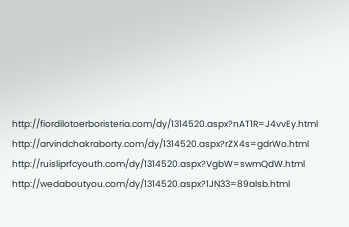http://fiordilotoerboristeria.com/dy/1314520.aspx?nAT1R=J4vvEy.html http://arvindchakraborty.com/dy/1314520.aspx?rZX4s=gdrWo.html http://ruisliprfcyouth.com/dy/1314520.aspx?VgbW=swmQdW.html http://wedaboutyou.com/dy/1314520.aspx?1JN33=89alsb.html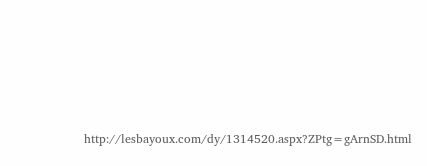http://lesbayoux.com/dy/1314520.aspx?ZPtg=gArnSD.html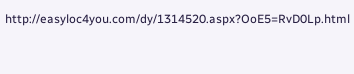http://easyloc4you.com/dy/1314520.aspx?OoE5=RvD0Lp.html